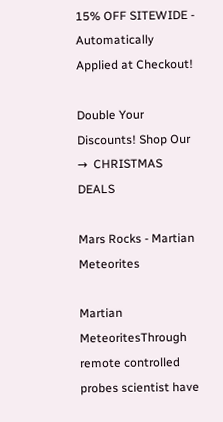15% OFF SITEWIDE - Automatically Applied at Checkout!

Double Your Discounts! Shop Our →  CHRISTMAS DEALS

Mars Rocks - Martian Meteorites

Martian MeteoritesThrough remote controlled probes scientist have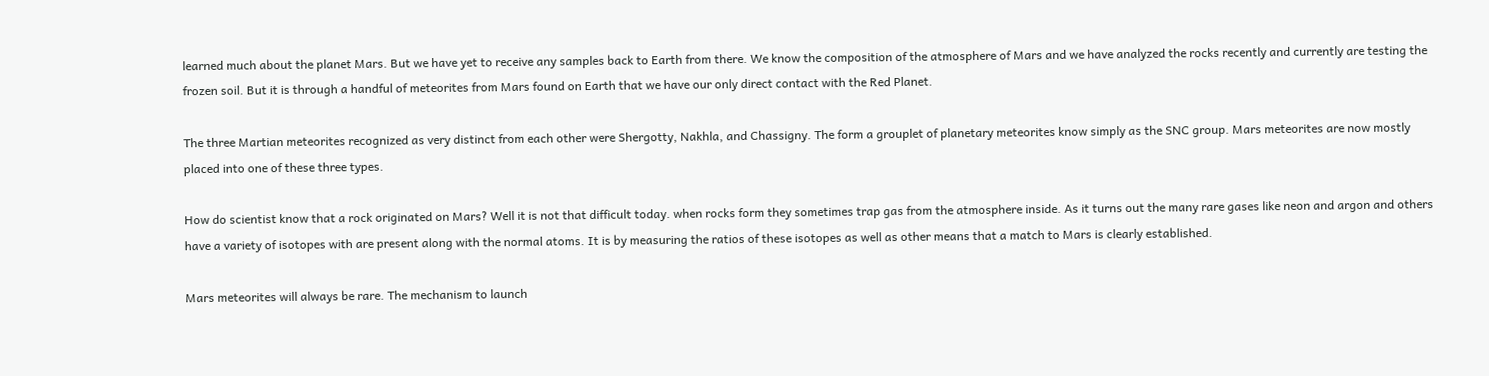learned much about the planet Mars. But we have yet to receive any samples back to Earth from there. We know the composition of the atmosphere of Mars and we have analyzed the rocks recently and currently are testing the frozen soil. But it is through a handful of meteorites from Mars found on Earth that we have our only direct contact with the Red Planet.

The three Martian meteorites recognized as very distinct from each other were Shergotty, Nakhla, and Chassigny. The form a grouplet of planetary meteorites know simply as the SNC group. Mars meteorites are now mostly placed into one of these three types.

How do scientist know that a rock originated on Mars? Well it is not that difficult today. when rocks form they sometimes trap gas from the atmosphere inside. As it turns out the many rare gases like neon and argon and others have a variety of isotopes with are present along with the normal atoms. It is by measuring the ratios of these isotopes as well as other means that a match to Mars is clearly established.

Mars meteorites will always be rare. The mechanism to launch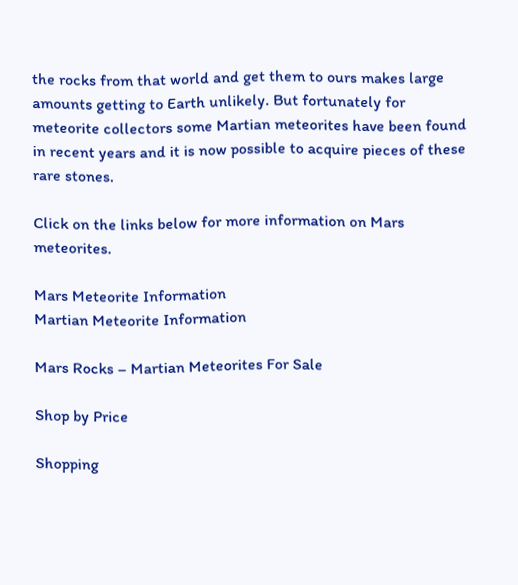the rocks from that world and get them to ours makes large amounts getting to Earth unlikely. But fortunately for meteorite collectors some Martian meteorites have been found in recent years and it is now possible to acquire pieces of these rare stones.

Click on the links below for more information on Mars meteorites.

Mars Meteorite Information
Martian Meteorite Information

Mars Rocks – Martian Meteorites For Sale

Shop by Price

Shopping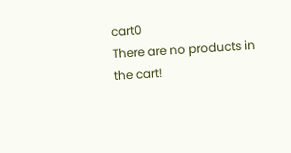cart0
There are no products in the cart!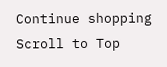Continue shopping
Scroll to Top